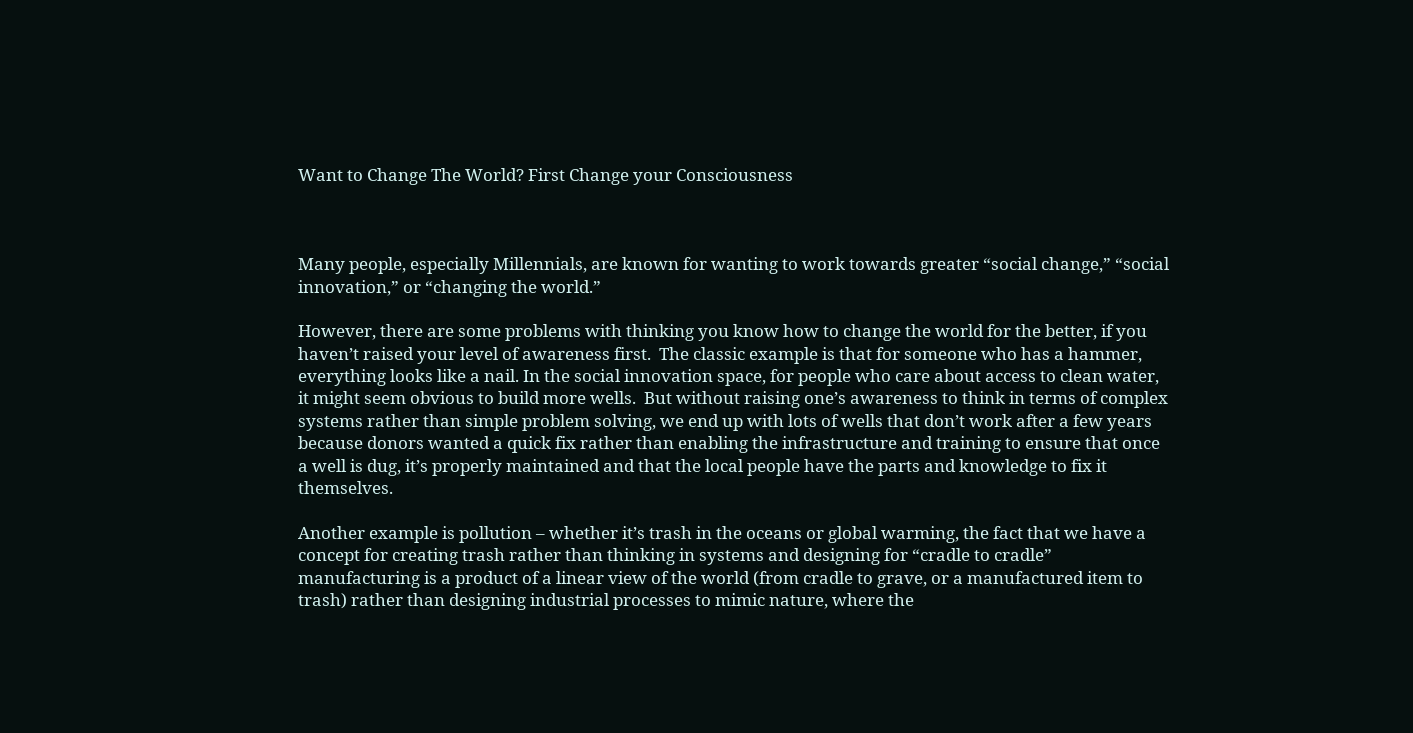Want to Change The World? First Change your Consciousness



Many people, especially Millennials, are known for wanting to work towards greater “social change,” “social innovation,” or “changing the world.”

However, there are some problems with thinking you know how to change the world for the better, if you haven’t raised your level of awareness first.  The classic example is that for someone who has a hammer, everything looks like a nail. In the social innovation space, for people who care about access to clean water, it might seem obvious to build more wells.  But without raising one’s awareness to think in terms of complex systems rather than simple problem solving, we end up with lots of wells that don’t work after a few years because donors wanted a quick fix rather than enabling the infrastructure and training to ensure that once a well is dug, it’s properly maintained and that the local people have the parts and knowledge to fix it themselves.

Another example is pollution – whether it’s trash in the oceans or global warming, the fact that we have a concept for creating trash rather than thinking in systems and designing for “cradle to cradle” manufacturing is a product of a linear view of the world (from cradle to grave, or a manufactured item to trash) rather than designing industrial processes to mimic nature, where the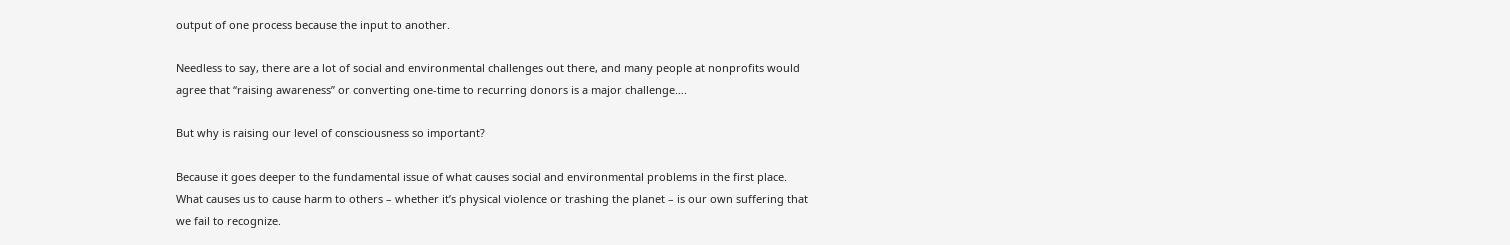output of one process because the input to another.

Needless to say, there are a lot of social and environmental challenges out there, and many people at nonprofits would agree that “raising awareness” or converting one-time to recurring donors is a major challenge….

But why is raising our level of consciousness so important?

Because it goes deeper to the fundamental issue of what causes social and environmental problems in the first place.  What causes us to cause harm to others – whether it’s physical violence or trashing the planet – is our own suffering that we fail to recognize.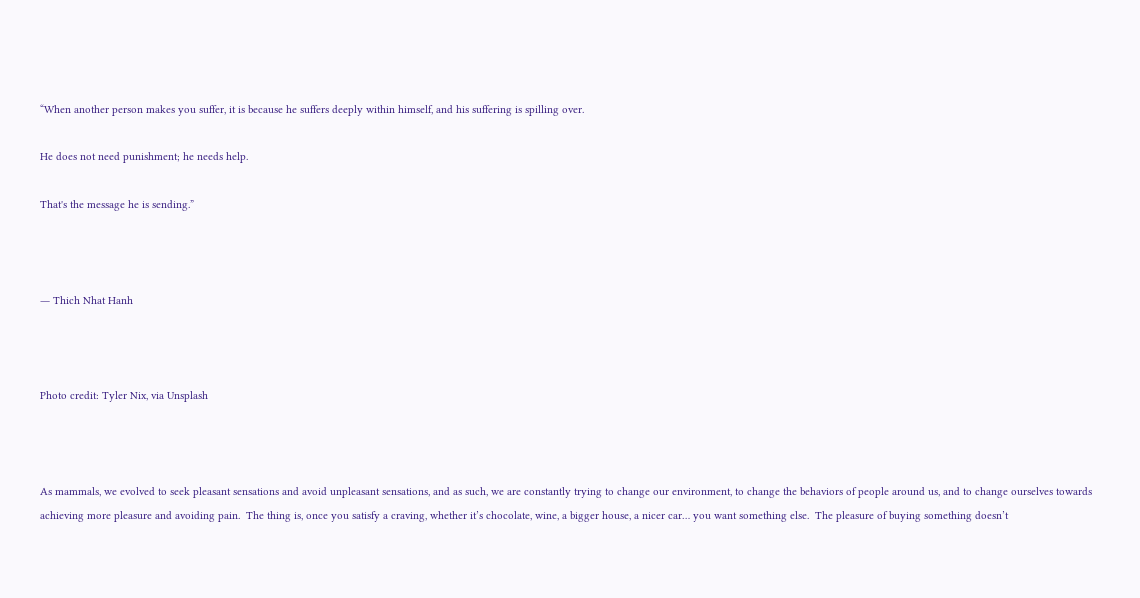“When another person makes you suffer, it is because he suffers deeply within himself, and his suffering is spilling over.

He does not need punishment; he needs help.

That's the message he is sending.”



― Thich Nhat Hanh



Photo credit: Tyler Nix, via Unsplash



As mammals, we evolved to seek pleasant sensations and avoid unpleasant sensations, and as such, we are constantly trying to change our environment, to change the behaviors of people around us, and to change ourselves towards achieving more pleasure and avoiding pain.  The thing is, once you satisfy a craving, whether it’s chocolate, wine, a bigger house, a nicer car… you want something else.  The pleasure of buying something doesn’t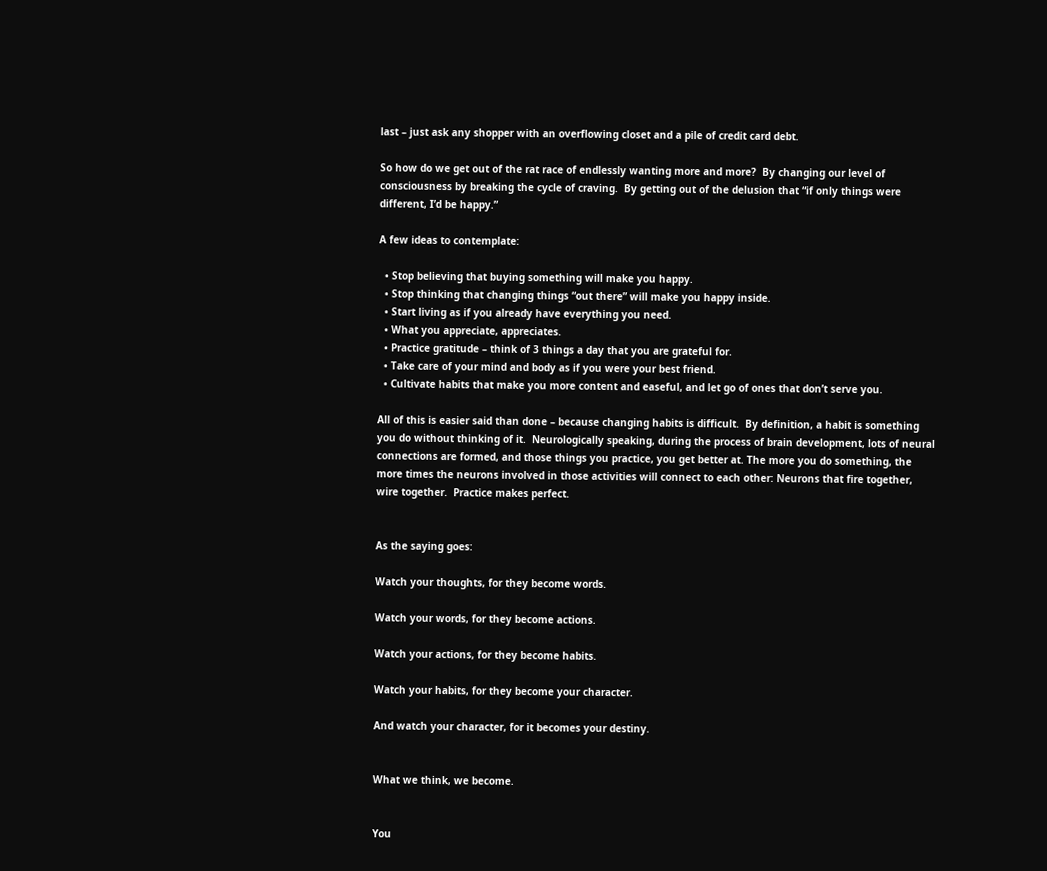last – just ask any shopper with an overflowing closet and a pile of credit card debt.

So how do we get out of the rat race of endlessly wanting more and more?  By changing our level of consciousness by breaking the cycle of craving.  By getting out of the delusion that “if only things were different, I’d be happy.”

A few ideas to contemplate:

  • Stop believing that buying something will make you happy.
  • Stop thinking that changing things “out there” will make you happy inside.
  • Start living as if you already have everything you need.
  • What you appreciate, appreciates.
  • Practice gratitude – think of 3 things a day that you are grateful for.
  • Take care of your mind and body as if you were your best friend.
  • Cultivate habits that make you more content and easeful, and let go of ones that don’t serve you.

All of this is easier said than done – because changing habits is difficult.  By definition, a habit is something you do without thinking of it.  Neurologically speaking, during the process of brain development, lots of neural connections are formed, and those things you practice, you get better at. The more you do something, the more times the neurons involved in those activities will connect to each other: Neurons that fire together, wire together.  Practice makes perfect.


As the saying goes:

Watch your thoughts, for they become words.

Watch your words, for they become actions.

Watch your actions, for they become habits.

Watch your habits, for they become your character.

And watch your character, for it becomes your destiny.


What we think, we become.


You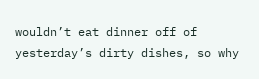wouldn’t eat dinner off of yesterday’s dirty dishes, so why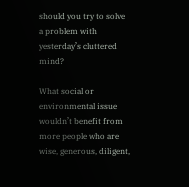should you try to solve a problem with yesterday’s cluttered mind?

What social or environmental issue wouldn’t benefit from more people who are wise, generous, diligent,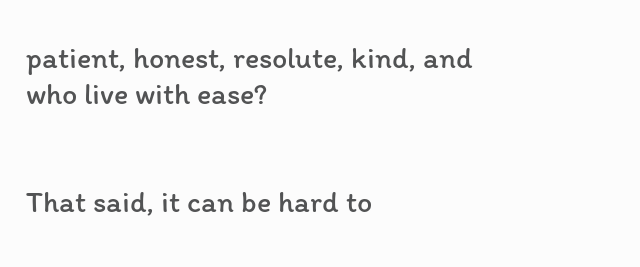patient, honest, resolute, kind, and who live with ease?


That said, it can be hard to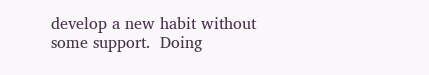develop a new habit without some support.  Doing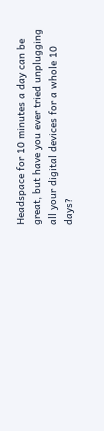Headspace for 10 minutes a day can be great, but have you ever tried unplugging all your digital devices for a whole 10 days?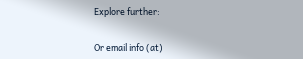Explore further:


Or email info (at)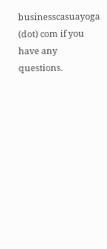businesscasuayoga (dot) com if you have any questions.